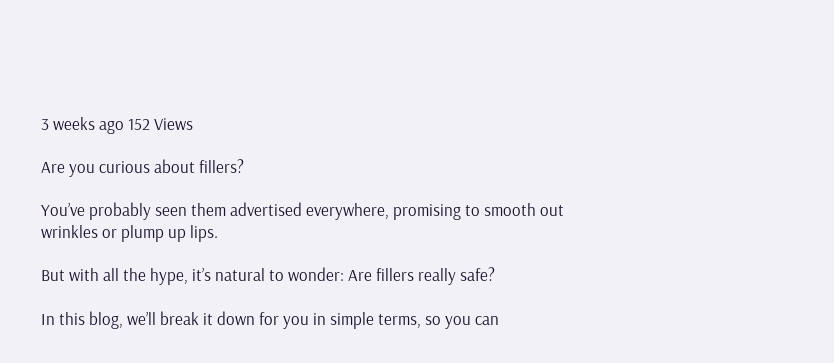3 weeks ago 152 Views

Are you curious about fillers?

You’ve probably seen them advertised everywhere, promising to smooth out wrinkles or plump up lips.

But with all the hype, it’s natural to wonder: Are fillers really safe?

In this blog, we’ll break it down for you in simple terms, so you can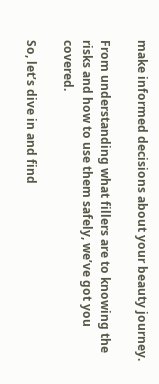make informed decisions about your beauty journey.

From understanding what fillers are to knowing the risks and how to use them safely, we’ve got you covered.

So, let’s dive in and find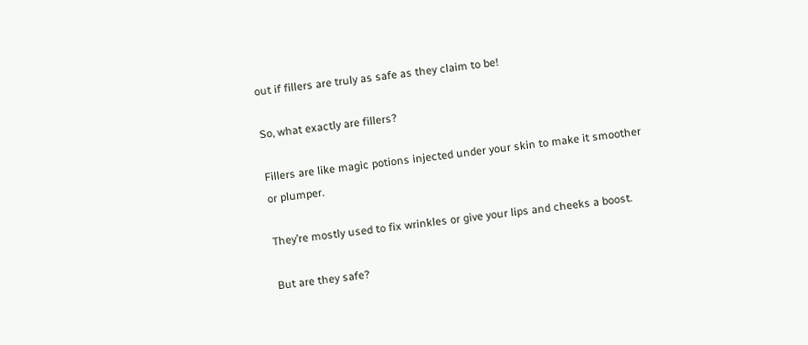out if fillers are truly as safe as they claim to be!

So, what exactly are fillers?

Fillers are like magic potions injected under your skin to make it smoother or plumper.

They’re mostly used to fix wrinkles or give your lips and cheeks a boost.

But are they safe?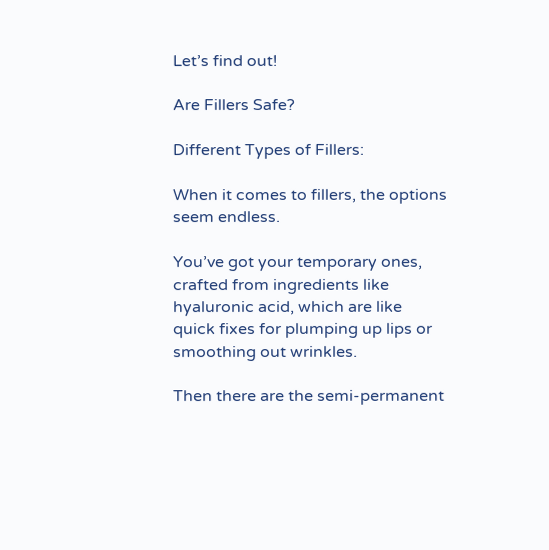Let’s find out!

Are Fillers Safe?

Different Types of Fillers:

When it comes to fillers, the options seem endless.

You’ve got your temporary ones, crafted from ingredients like hyaluronic acid, which are like quick fixes for plumping up lips or smoothing out wrinkles.

Then there are the semi-permanent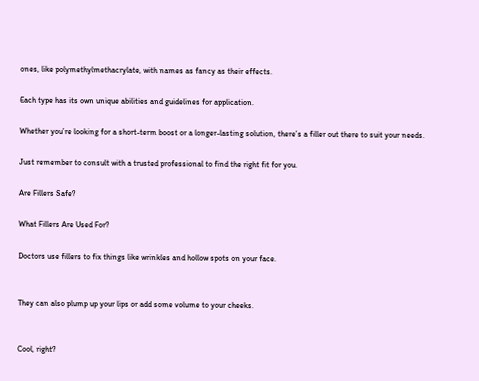ones, like polymethylmethacrylate, with names as fancy as their effects.

Each type has its own unique abilities and guidelines for application.

Whether you’re looking for a short-term boost or a longer-lasting solution, there’s a filler out there to suit your needs.

Just remember to consult with a trusted professional to find the right fit for you.

Are Fillers Safe?

What Fillers Are Used For?

Doctors use fillers to fix things like wrinkles and hollow spots on your face.


They can also plump up your lips or add some volume to your cheeks.


Cool, right?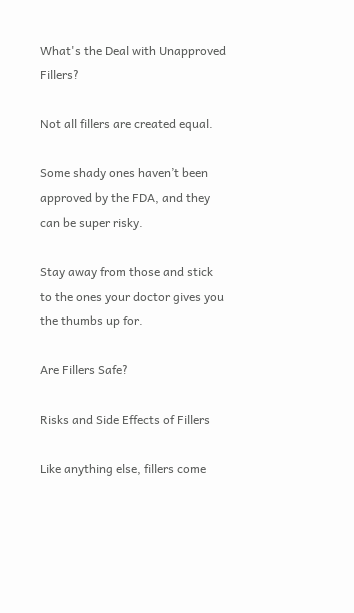What's the Deal with Unapproved Fillers?

Not all fillers are created equal.

Some shady ones haven’t been approved by the FDA, and they can be super risky.

Stay away from those and stick to the ones your doctor gives you the thumbs up for.

Are Fillers Safe?

Risks and Side Effects of Fillers

Like anything else, fillers come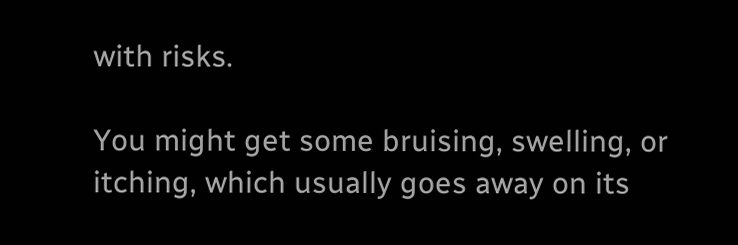with risks.

You might get some bruising, swelling, or itching, which usually goes away on its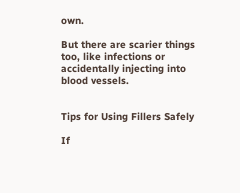own.

But there are scarier things too, like infections or accidentally injecting into blood vessels.


Tips for Using Fillers Safely

If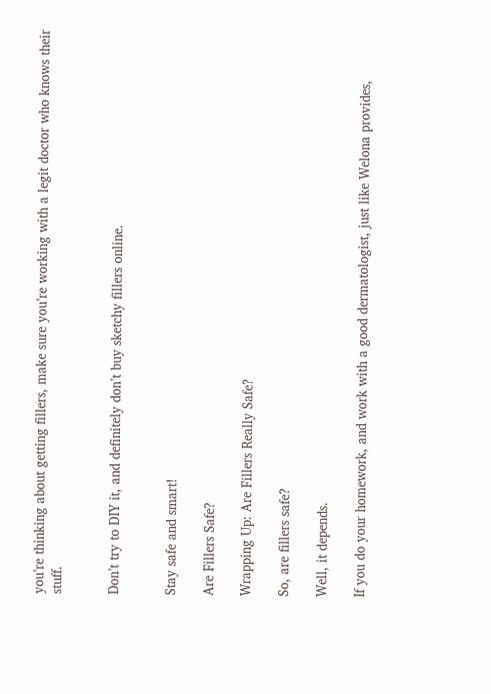you’re thinking about getting fillers, make sure you’re working with a legit doctor who knows their stuff.


Don’t try to DIY it, and definitely don’t buy sketchy fillers online.


Stay safe and smart!

Are Fillers Safe?

Wrapping Up: Are Fillers Really Safe?

So, are fillers safe?

Well, it depends.

If you do your homework, and work with a good dermatologist, just like Welona provides,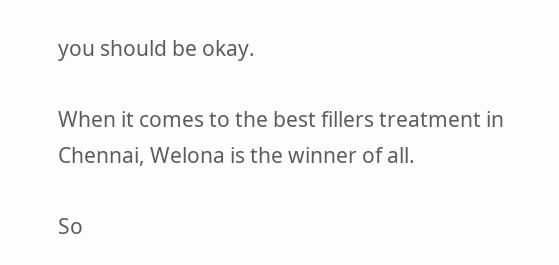you should be okay.

When it comes to the best fillers treatment in Chennai, Welona is the winner of all.

So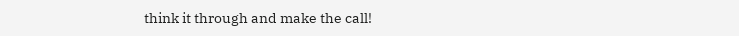think it through and make the call!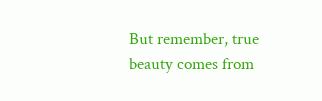But remember, true beauty comes from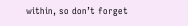within, so don’t forget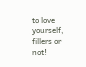to love yourself, fillers or not!